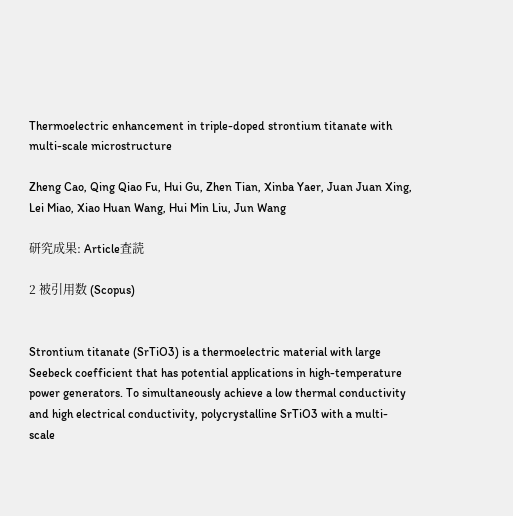Thermoelectric enhancement in triple-doped strontium titanate with multi-scale microstructure

Zheng Cao, Qing Qiao Fu, Hui Gu, Zhen Tian, Xinba Yaer, Juan Juan Xing, Lei Miao, Xiao Huan Wang, Hui Min Liu, Jun Wang

研究成果: Article査読

2 被引用数 (Scopus)


Strontium titanate (SrTiO3) is a thermoelectric material with large Seebeck coefficient that has potential applications in high-temperature power generators. To simultaneously achieve a low thermal conductivity and high electrical conductivity, polycrystalline SrTiO3 with a multi-scale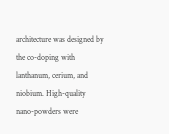architecture was designed by the co-doping with lanthanum, cerium, and niobium. High-quality nano-powders were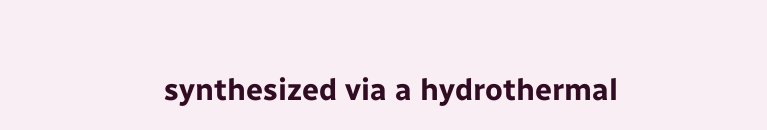synthesized via a hydrothermal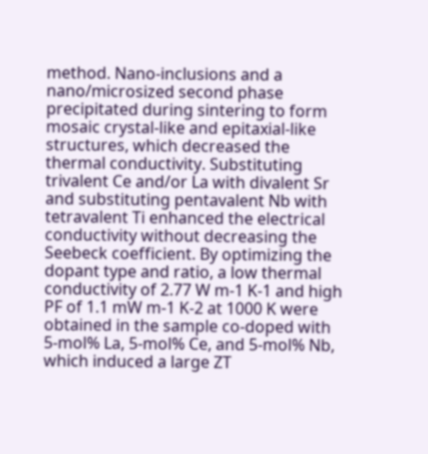method. Nano-inclusions and a nano/microsized second phase precipitated during sintering to form mosaic crystal-like and epitaxial-like structures, which decreased the thermal conductivity. Substituting trivalent Ce and/or La with divalent Sr and substituting pentavalent Nb with tetravalent Ti enhanced the electrical conductivity without decreasing the Seebeck coefficient. By optimizing the dopant type and ratio, a low thermal conductivity of 2.77 W m-1 K-1 and high PF of 1.1 mW m-1 K-2 at 1000 K were obtained in the sample co-doped with 5-mol% La, 5-mol% Ce, and 5-mol% Nb, which induced a large ZT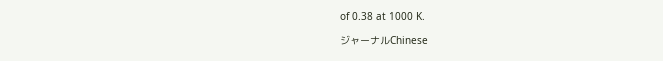of 0.38 at 1000 K.

ジャーナルChinese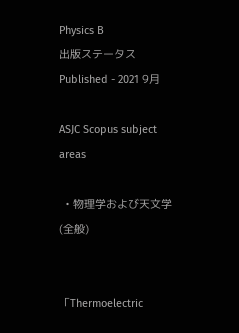Physics B
出版ステータスPublished - 2021 9月

ASJC Scopus subject areas

  • 物理学および天文学(全般)


「Thermoelectric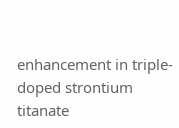enhancement in triple-doped strontium titanate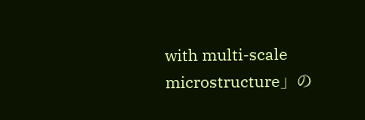with multi-scale microstructure」の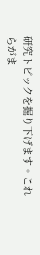研究トピックを掘り下げます。これらがま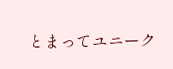とまってユニーク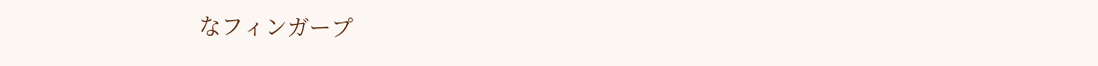なフィンガープ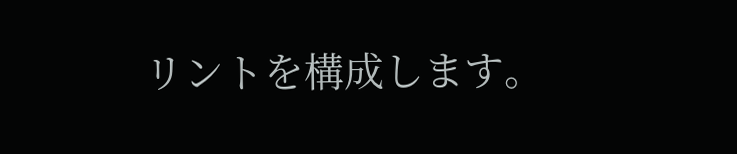リントを構成します。